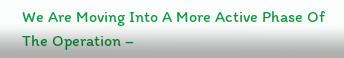We Are Moving Into A More Active Phase Of The Operation –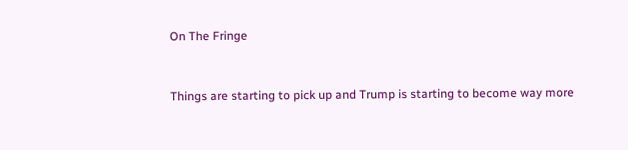On The Fringe


Things are starting to pick up and Trump is starting to become way more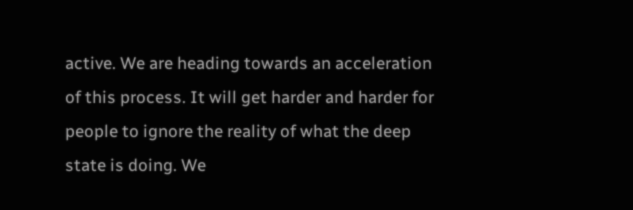active. We are heading towards an acceleration of this process. It will get harder and harder for people to ignore the reality of what the deep state is doing. We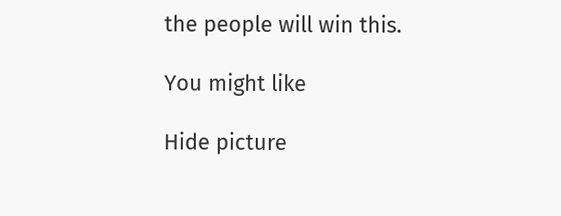the people will win this.

You might like

Hide picture